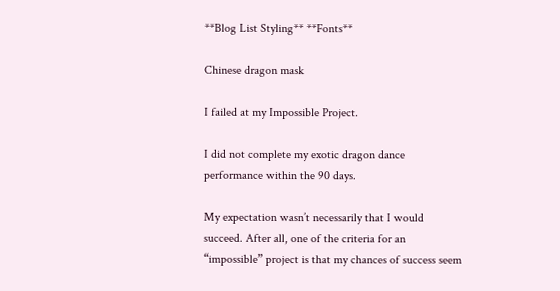**Blog List Styling** **Fonts**

Chinese dragon mask

I failed at my Impossible Project.

I did not complete my exotic dragon dance performance within the 90 days.

My expectation wasn’t necessarily that I would succeed. After all, one of the criteria for an “impossible” project is that my chances of success seem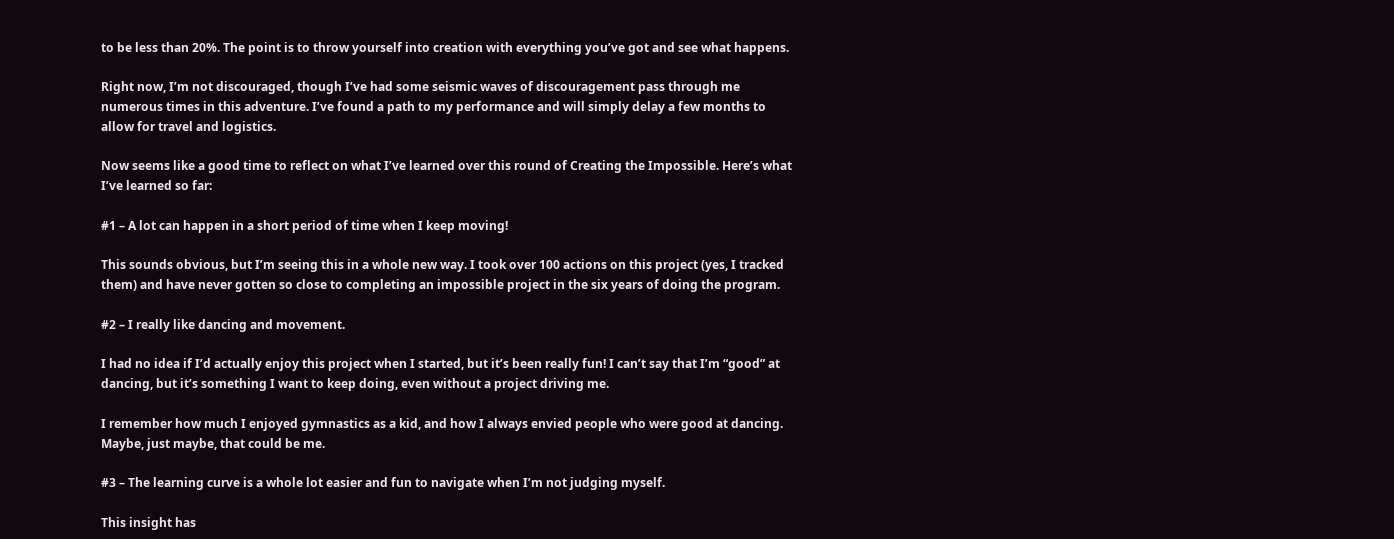to be less than 20%. The point is to throw yourself into creation with everything you’ve got and see what happens.

Right now, I’m not discouraged, though I’ve had some seismic waves of discouragement pass through me numerous times in this adventure. I’ve found a path to my performance and will simply delay a few months to allow for travel and logistics.

Now seems like a good time to reflect on what I’ve learned over this round of Creating the Impossible. Here’s what I’ve learned so far:

#1 – A lot can happen in a short period of time when I keep moving!

This sounds obvious, but I’m seeing this in a whole new way. I took over 100 actions on this project (yes, I tracked them) and have never gotten so close to completing an impossible project in the six years of doing the program.

#2 – I really like dancing and movement.

I had no idea if I’d actually enjoy this project when I started, but it’s been really fun! I can’t say that I’m “good” at dancing, but it’s something I want to keep doing, even without a project driving me.

I remember how much I enjoyed gymnastics as a kid, and how I always envied people who were good at dancing. Maybe, just maybe, that could be me.

#3 – The learning curve is a whole lot easier and fun to navigate when I’m not judging myself.

This insight has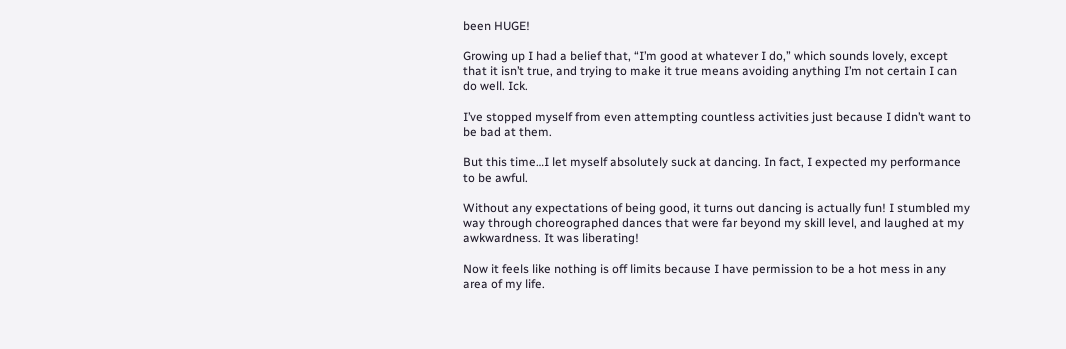been HUGE!

Growing up I had a belief that, “I’m good at whatever I do,” which sounds lovely, except that it isn’t true, and trying to make it true means avoiding anything I’m not certain I can do well. Ick.

I’ve stopped myself from even attempting countless activities just because I didn’t want to be bad at them.

But this time…I let myself absolutely suck at dancing. In fact, I expected my performance to be awful.

Without any expectations of being good, it turns out dancing is actually fun! I stumbled my way through choreographed dances that were far beyond my skill level, and laughed at my awkwardness. It was liberating!

Now it feels like nothing is off limits because I have permission to be a hot mess in any area of my life.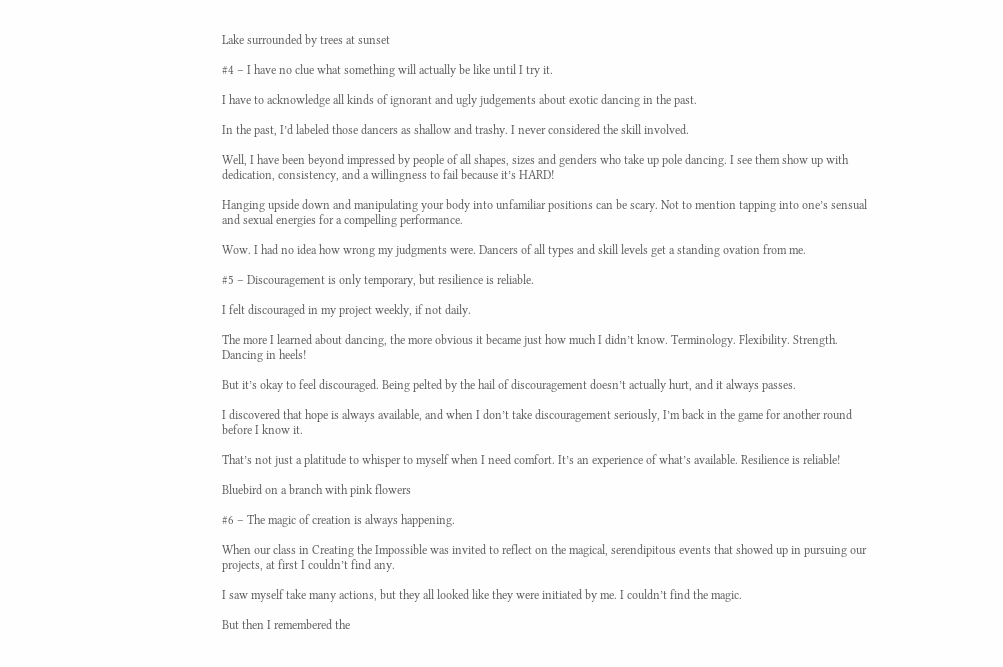Lake surrounded by trees at sunset

#4 – I have no clue what something will actually be like until I try it.

I have to acknowledge all kinds of ignorant and ugly judgements about exotic dancing in the past.

In the past, I’d labeled those dancers as shallow and trashy. I never considered the skill involved.

Well, I have been beyond impressed by people of all shapes, sizes and genders who take up pole dancing. I see them show up with dedication, consistency, and a willingness to fail because it’s HARD!

Hanging upside down and manipulating your body into unfamiliar positions can be scary. Not to mention tapping into one’s sensual and sexual energies for a compelling performance.

Wow. I had no idea how wrong my judgments were. Dancers of all types and skill levels get a standing ovation from me.

#5 – Discouragement is only temporary, but resilience is reliable.

I felt discouraged in my project weekly, if not daily.

The more I learned about dancing, the more obvious it became just how much I didn’t know. Terminology. Flexibility. Strength. Dancing in heels!

But it’s okay to feel discouraged. Being pelted by the hail of discouragement doesn’t actually hurt, and it always passes.

I discovered that hope is always available, and when I don’t take discouragement seriously, I’m back in the game for another round before I know it.

That’s not just a platitude to whisper to myself when I need comfort. It’s an experience of what’s available. Resilience is reliable!

Bluebird on a branch with pink flowers

#6 – The magic of creation is always happening.

When our class in Creating the Impossible was invited to reflect on the magical, serendipitous events that showed up in pursuing our projects, at first I couldn’t find any.

I saw myself take many actions, but they all looked like they were initiated by me. I couldn’t find the magic.

But then I remembered the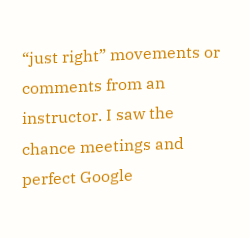“just right” movements or comments from an instructor. I saw the chance meetings and perfect Google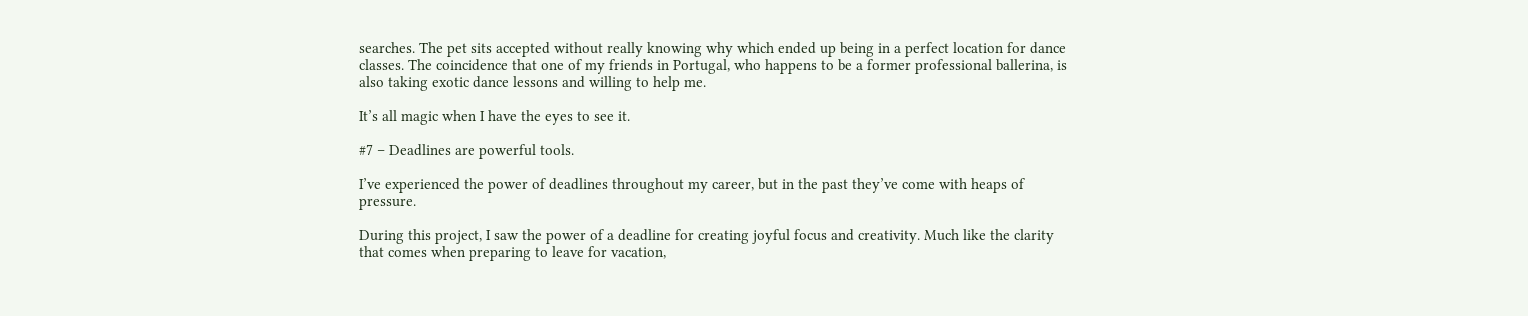searches. The pet sits accepted without really knowing why which ended up being in a perfect location for dance classes. The coincidence that one of my friends in Portugal, who happens to be a former professional ballerina, is also taking exotic dance lessons and willing to help me.

It’s all magic when I have the eyes to see it.

#7 – Deadlines are powerful tools.

I’ve experienced the power of deadlines throughout my career, but in the past they’ve come with heaps of pressure.

During this project, I saw the power of a deadline for creating joyful focus and creativity. Much like the clarity that comes when preparing to leave for vacation,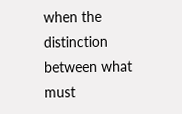when the distinction between what must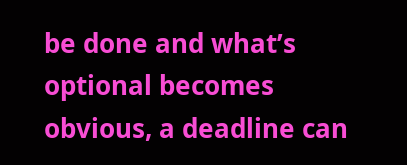be done and what’s optional becomes obvious, a deadline can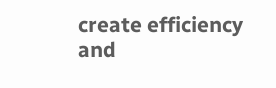create efficiency and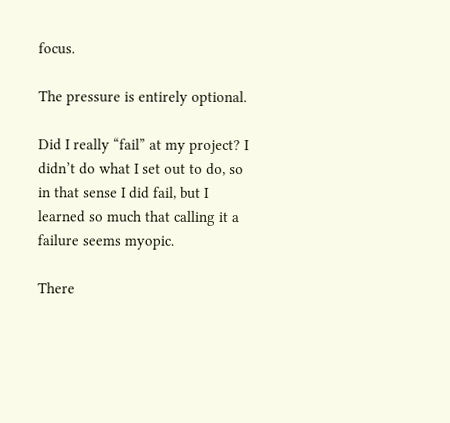focus.

The pressure is entirely optional.

Did I really “fail” at my project? I didn’t do what I set out to do, so in that sense I did fail, but I learned so much that calling it a failure seems myopic.

There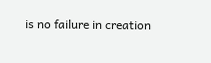is no failure in creation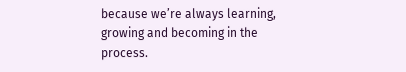because we’re always learning, growing and becoming in the process.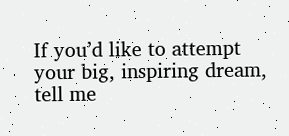If you’d like to attempt your big, inspiring dream, tell me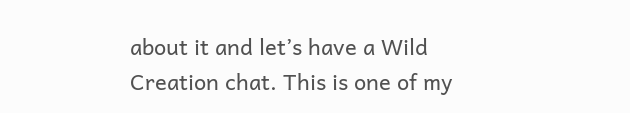about it and let’s have a Wild Creation chat. This is one of my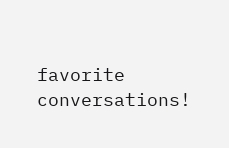favorite conversations!